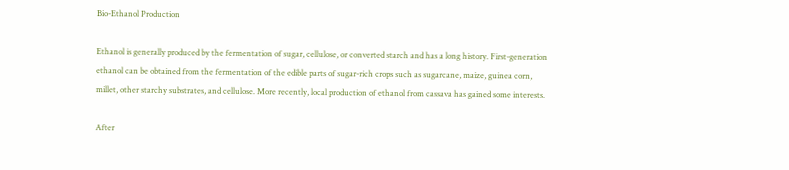Bio-Ethanol Production

Ethanol is generally produced by the fermentation of sugar, cellulose, or converted starch and has a long history. First-generation ethanol can be obtained from the fermentation of the edible parts of sugar-rich crops such as sugarcane, maize, guinea corn, millet, other starchy substrates, and cellulose. More recently, local production of ethanol from cassava has gained some interests.

After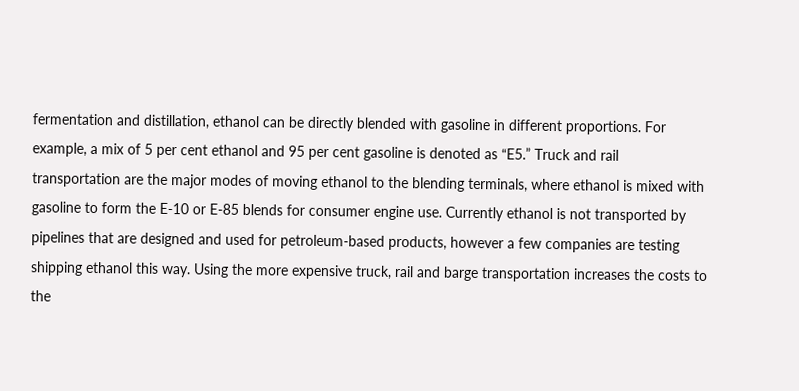fermentation and distillation, ethanol can be directly blended with gasoline in different proportions. For example, a mix of 5 per cent ethanol and 95 per cent gasoline is denoted as “E5.” Truck and rail transportation are the major modes of moving ethanol to the blending terminals, where ethanol is mixed with gasoline to form the E-10 or E-85 blends for consumer engine use. Currently ethanol is not transported by pipelines that are designed and used for petroleum-based products, however a few companies are testing shipping ethanol this way. Using the more expensive truck, rail and barge transportation increases the costs to the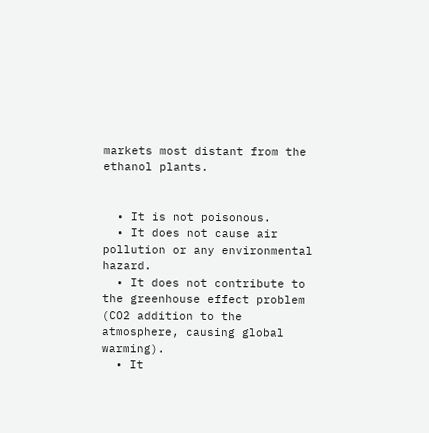markets most distant from the ethanol plants.


  • It is not poisonous.
  • It does not cause air pollution or any environmental hazard.
  • It does not contribute to the greenhouse effect problem (CO2 addition to the atmosphere, causing global warming).
  • It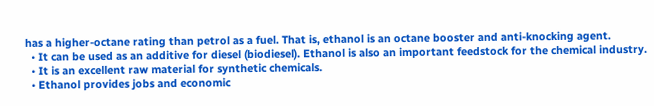has a higher-octane rating than petrol as a fuel. That is, ethanol is an octane booster and anti-knocking agent.
  • It can be used as an additive for diesel (biodiesel). Ethanol is also an important feedstock for the chemical industry.
  • It is an excellent raw material for synthetic chemicals.
  • Ethanol provides jobs and economic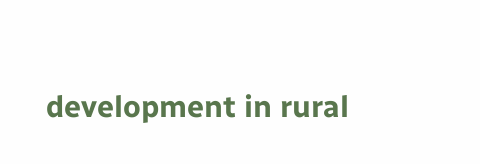development in rural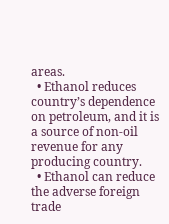areas.
  • Ethanol reduces country’s dependence on petroleum, and it is a source of non-oil revenue for any producing country.
  • Ethanol can reduce the adverse foreign trade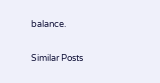balance.

Similar Posts